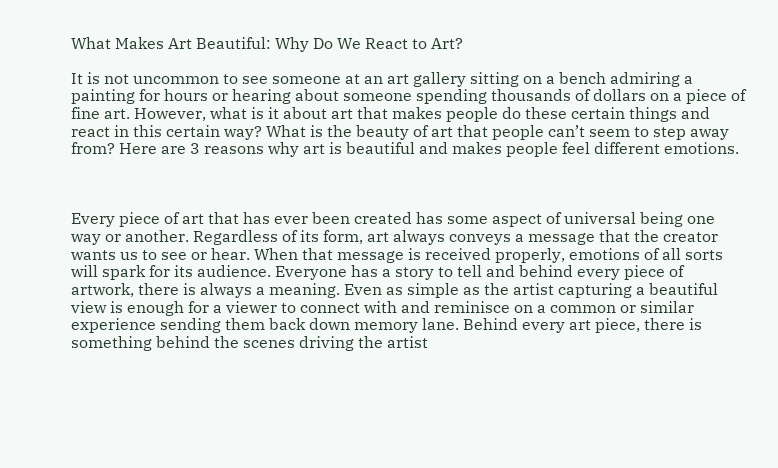What Makes Art Beautiful: Why Do We React to Art?

It is not uncommon to see someone at an art gallery sitting on a bench admiring a painting for hours or hearing about someone spending thousands of dollars on a piece of fine art. However, what is it about art that makes people do these certain things and react in this certain way? What is the beauty of art that people can’t seem to step away from? Here are 3 reasons why art is beautiful and makes people feel different emotions.



Every piece of art that has ever been created has some aspect of universal being one way or another. Regardless of its form, art always conveys a message that the creator wants us to see or hear. When that message is received properly, emotions of all sorts will spark for its audience. Everyone has a story to tell and behind every piece of artwork, there is always a meaning. Even as simple as the artist capturing a beautiful view is enough for a viewer to connect with and reminisce on a common or similar experience sending them back down memory lane. Behind every art piece, there is something behind the scenes driving the artist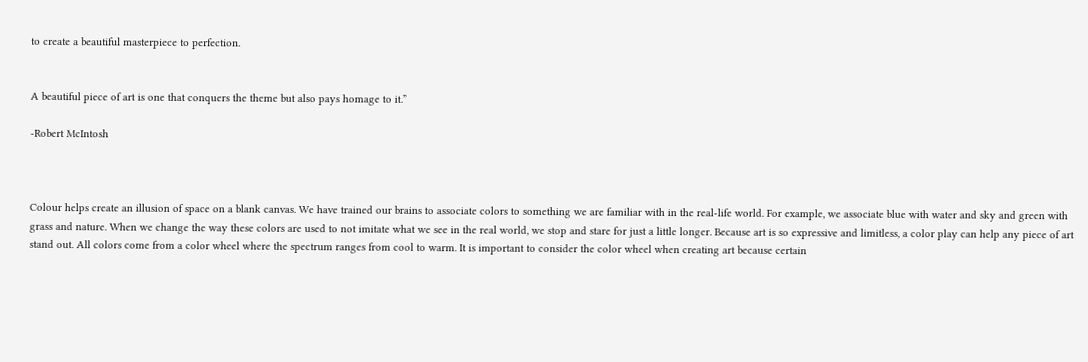to create a beautiful masterpiece to perfection.


A beautiful piece of art is one that conquers the theme but also pays homage to it.”

-Robert McIntosh



Colour helps create an illusion of space on a blank canvas. We have trained our brains to associate colors to something we are familiar with in the real-life world. For example, we associate blue with water and sky and green with grass and nature. When we change the way these colors are used to not imitate what we see in the real world, we stop and stare for just a little longer. Because art is so expressive and limitless, a color play can help any piece of art stand out. All colors come from a color wheel where the spectrum ranges from cool to warm. It is important to consider the color wheel when creating art because certain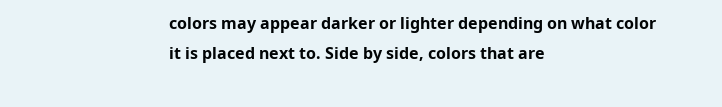colors may appear darker or lighter depending on what color it is placed next to. Side by side, colors that are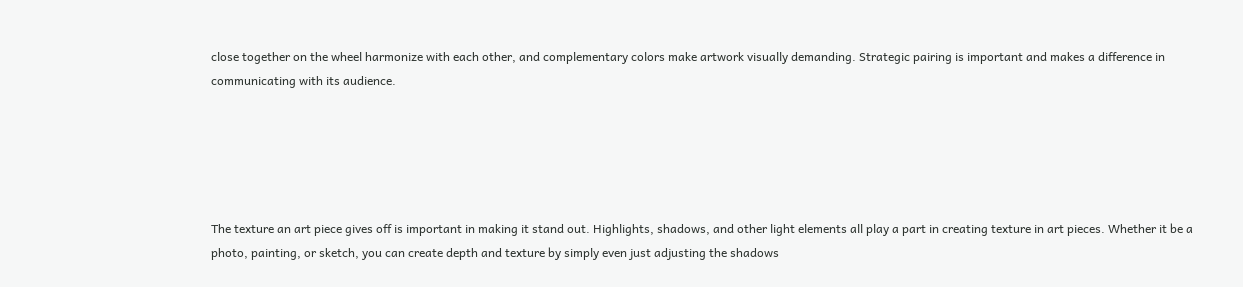close together on the wheel harmonize with each other, and complementary colors make artwork visually demanding. Strategic pairing is important and makes a difference in communicating with its audience.





The texture an art piece gives off is important in making it stand out. Highlights, shadows, and other light elements all play a part in creating texture in art pieces. Whether it be a photo, painting, or sketch, you can create depth and texture by simply even just adjusting the shadows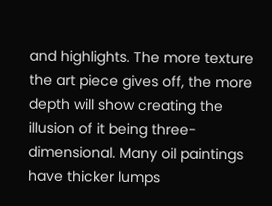and highlights. The more texture the art piece gives off, the more depth will show creating the illusion of it being three-dimensional. Many oil paintings have thicker lumps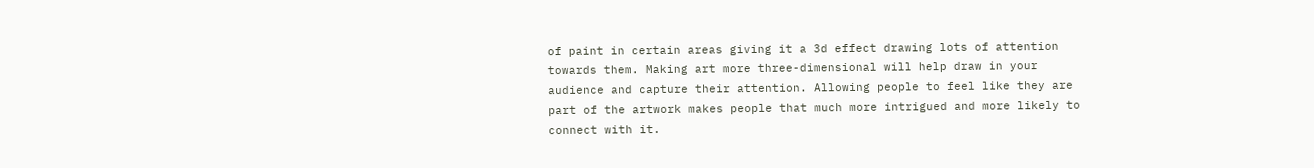of paint in certain areas giving it a 3d effect drawing lots of attention towards them. Making art more three-dimensional will help draw in your audience and capture their attention. Allowing people to feel like they are part of the artwork makes people that much more intrigued and more likely to connect with it.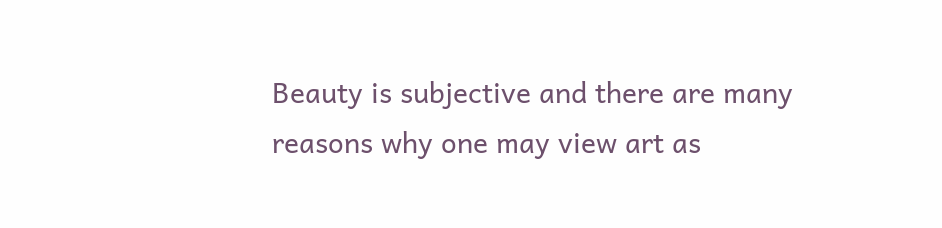Beauty is subjective and there are many reasons why one may view art as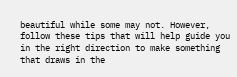beautiful while some may not. However, follow these tips that will help guide you in the right direction to make something that draws in the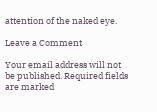attention of the naked eye.

Leave a Comment

Your email address will not be published. Required fields are marked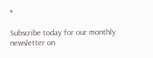*

Subscribe today for our monthly newsletter on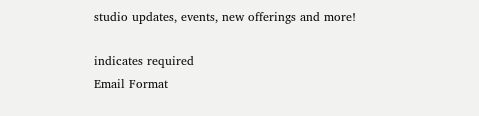studio updates, events, new offerings and more!

indicates required
Email Format